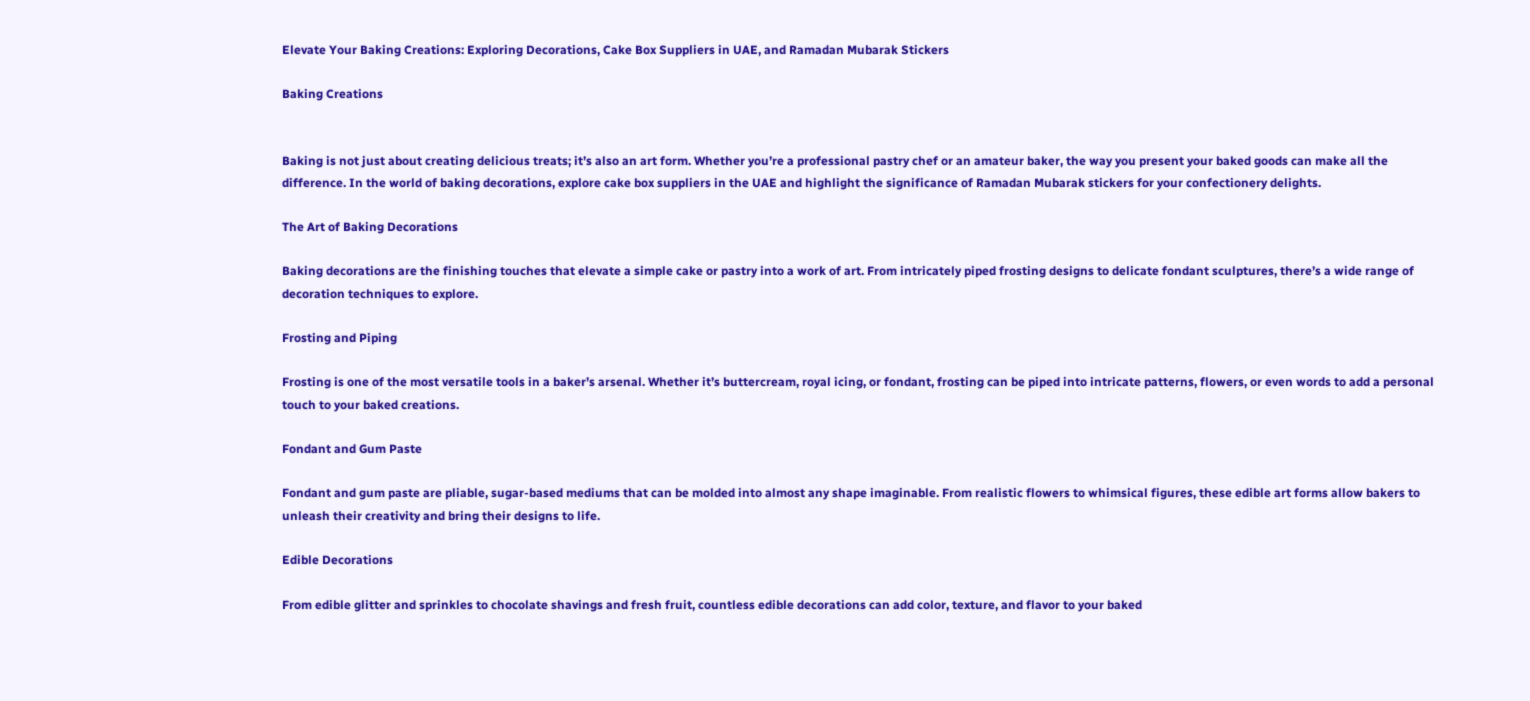Elevate Your Baking Creations: Exploring Decorations, Cake Box Suppliers in UAE, and Ramadan Mubarak Stickers

Baking Creations


Baking is not just about creating delicious treats; it’s also an art form. Whether you’re a professional pastry chef or an amateur baker, the way you present your baked goods can make all the difference. In the world of baking decorations, explore cake box suppliers in the UAE and highlight the significance of Ramadan Mubarak stickers for your confectionery delights.

The Art of Baking Decorations

Baking decorations are the finishing touches that elevate a simple cake or pastry into a work of art. From intricately piped frosting designs to delicate fondant sculptures, there’s a wide range of decoration techniques to explore.

Frosting and Piping

Frosting is one of the most versatile tools in a baker’s arsenal. Whether it’s buttercream, royal icing, or fondant, frosting can be piped into intricate patterns, flowers, or even words to add a personal touch to your baked creations.

Fondant and Gum Paste

Fondant and gum paste are pliable, sugar-based mediums that can be molded into almost any shape imaginable. From realistic flowers to whimsical figures, these edible art forms allow bakers to unleash their creativity and bring their designs to life.

Edible Decorations

From edible glitter and sprinkles to chocolate shavings and fresh fruit, countless edible decorations can add color, texture, and flavor to your baked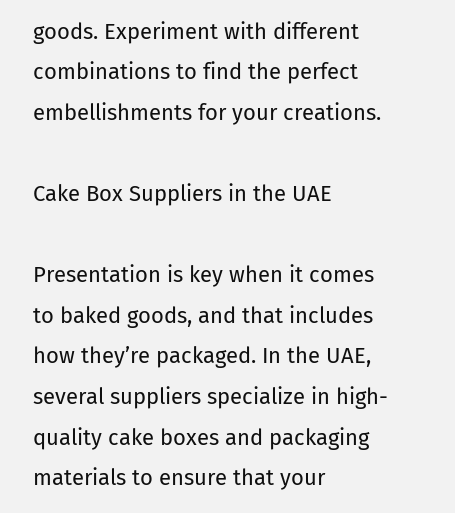goods. Experiment with different combinations to find the perfect embellishments for your creations.

Cake Box Suppliers in the UAE

Presentation is key when it comes to baked goods, and that includes how they’re packaged. In the UAE, several suppliers specialize in high-quality cake boxes and packaging materials to ensure that your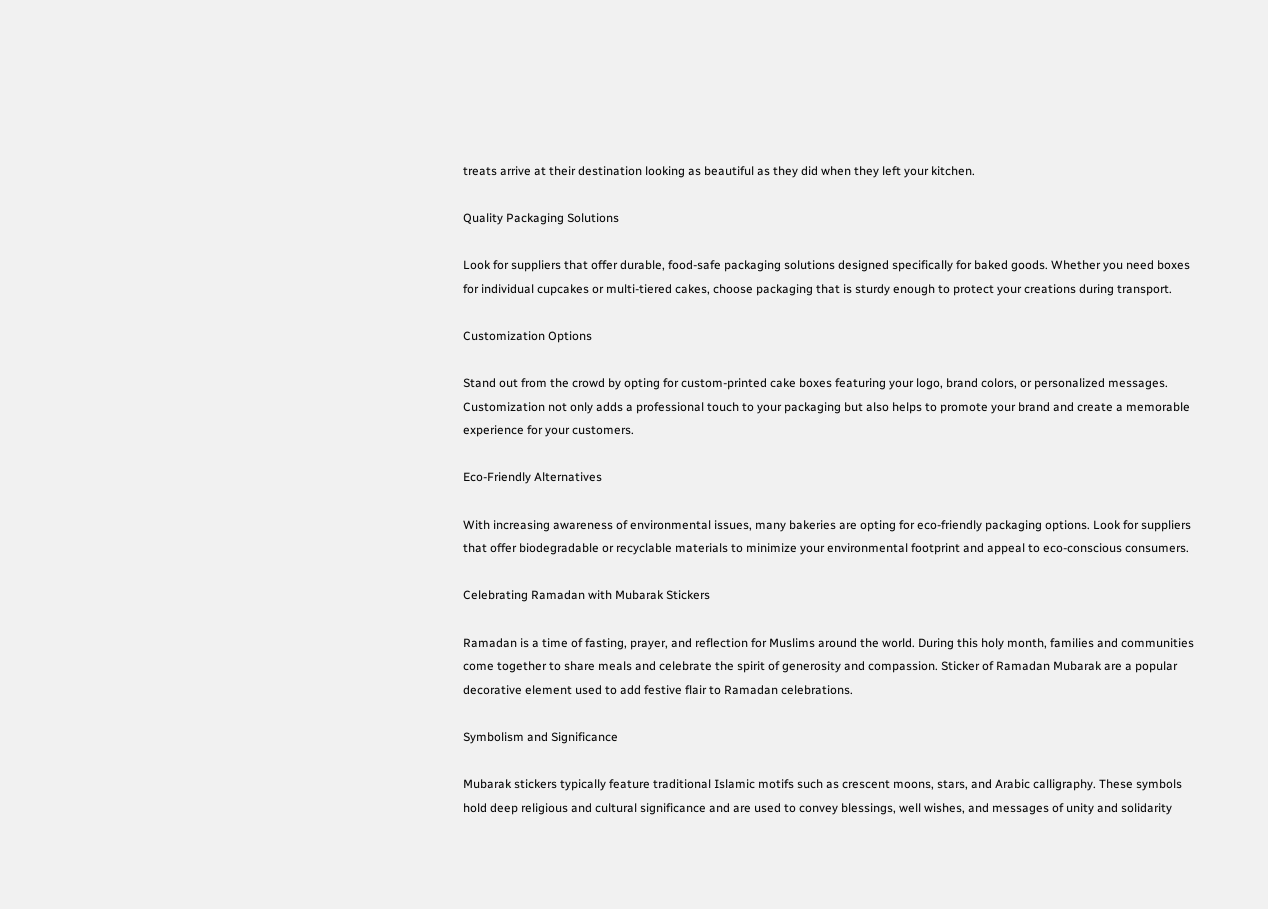treats arrive at their destination looking as beautiful as they did when they left your kitchen.

Quality Packaging Solutions

Look for suppliers that offer durable, food-safe packaging solutions designed specifically for baked goods. Whether you need boxes for individual cupcakes or multi-tiered cakes, choose packaging that is sturdy enough to protect your creations during transport.

Customization Options

Stand out from the crowd by opting for custom-printed cake boxes featuring your logo, brand colors, or personalized messages. Customization not only adds a professional touch to your packaging but also helps to promote your brand and create a memorable experience for your customers.

Eco-Friendly Alternatives

With increasing awareness of environmental issues, many bakeries are opting for eco-friendly packaging options. Look for suppliers that offer biodegradable or recyclable materials to minimize your environmental footprint and appeal to eco-conscious consumers.

Celebrating Ramadan with Mubarak Stickers

Ramadan is a time of fasting, prayer, and reflection for Muslims around the world. During this holy month, families and communities come together to share meals and celebrate the spirit of generosity and compassion. Sticker of Ramadan Mubarak are a popular decorative element used to add festive flair to Ramadan celebrations.

Symbolism and Significance

Mubarak stickers typically feature traditional Islamic motifs such as crescent moons, stars, and Arabic calligraphy. These symbols hold deep religious and cultural significance and are used to convey blessings, well wishes, and messages of unity and solidarity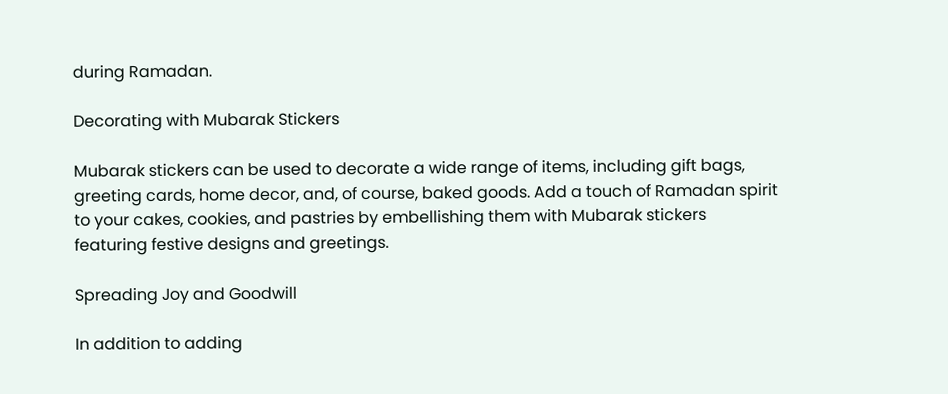during Ramadan.

Decorating with Mubarak Stickers

Mubarak stickers can be used to decorate a wide range of items, including gift bags, greeting cards, home decor, and, of course, baked goods. Add a touch of Ramadan spirit to your cakes, cookies, and pastries by embellishing them with Mubarak stickers featuring festive designs and greetings.

Spreading Joy and Goodwill

In addition to adding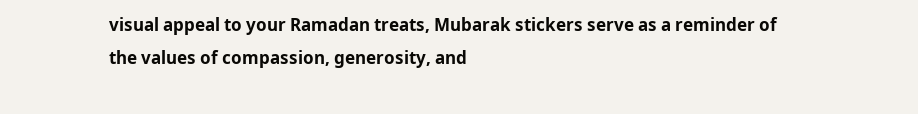visual appeal to your Ramadan treats, Mubarak stickers serve as a reminder of the values of compassion, generosity, and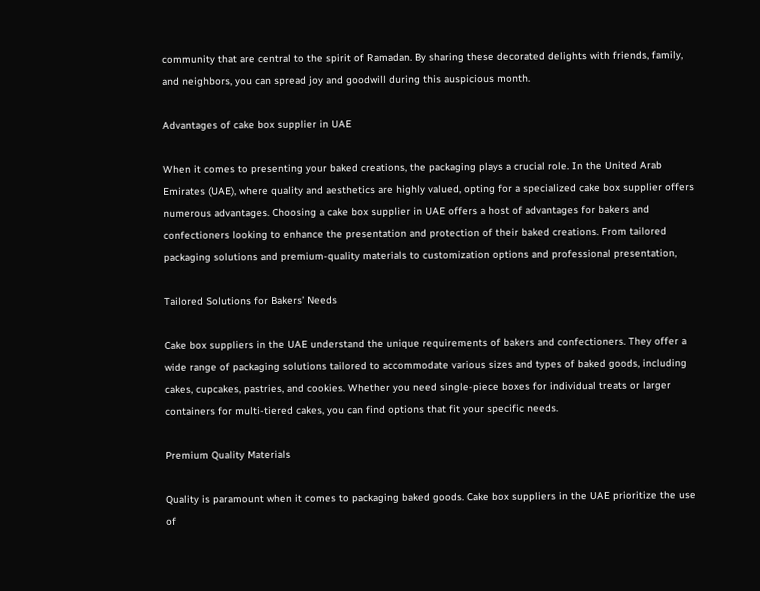community that are central to the spirit of Ramadan. By sharing these decorated delights with friends, family, and neighbors, you can spread joy and goodwill during this auspicious month.

Advantages of cake box supplier in UAE

When it comes to presenting your baked creations, the packaging plays a crucial role. In the United Arab Emirates (UAE), where quality and aesthetics are highly valued, opting for a specialized cake box supplier offers numerous advantages. Choosing a cake box supplier in UAE offers a host of advantages for bakers and confectioners looking to enhance the presentation and protection of their baked creations. From tailored packaging solutions and premium-quality materials to customization options and professional presentation,

Tailored Solutions for Bakers’ Needs

Cake box suppliers in the UAE understand the unique requirements of bakers and confectioners. They offer a wide range of packaging solutions tailored to accommodate various sizes and types of baked goods, including cakes, cupcakes, pastries, and cookies. Whether you need single-piece boxes for individual treats or larger containers for multi-tiered cakes, you can find options that fit your specific needs.

Premium Quality Materials

Quality is paramount when it comes to packaging baked goods. Cake box suppliers in the UAE prioritize the use of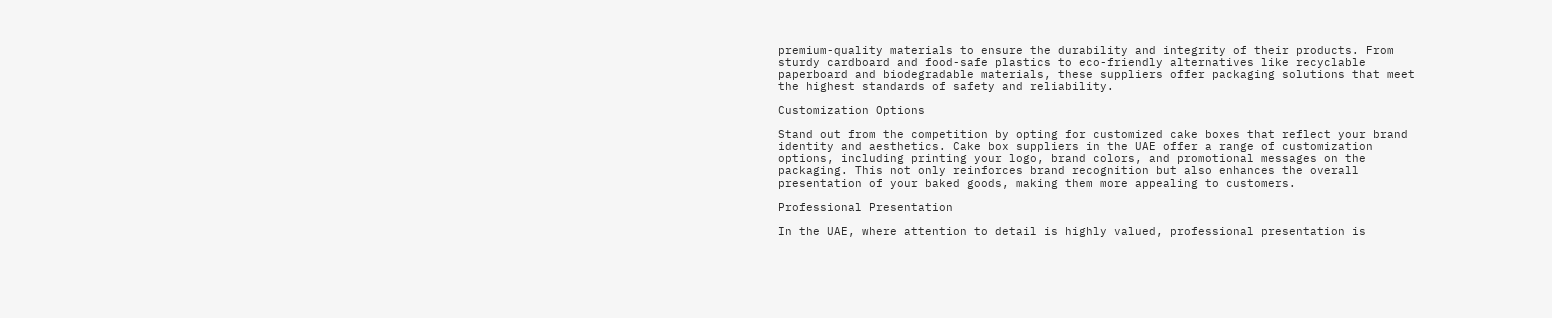premium-quality materials to ensure the durability and integrity of their products. From sturdy cardboard and food-safe plastics to eco-friendly alternatives like recyclable paperboard and biodegradable materials, these suppliers offer packaging solutions that meet the highest standards of safety and reliability.

Customization Options

Stand out from the competition by opting for customized cake boxes that reflect your brand identity and aesthetics. Cake box suppliers in the UAE offer a range of customization options, including printing your logo, brand colors, and promotional messages on the packaging. This not only reinforces brand recognition but also enhances the overall presentation of your baked goods, making them more appealing to customers.

Professional Presentation

In the UAE, where attention to detail is highly valued, professional presentation is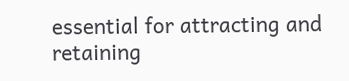essential for attracting and retaining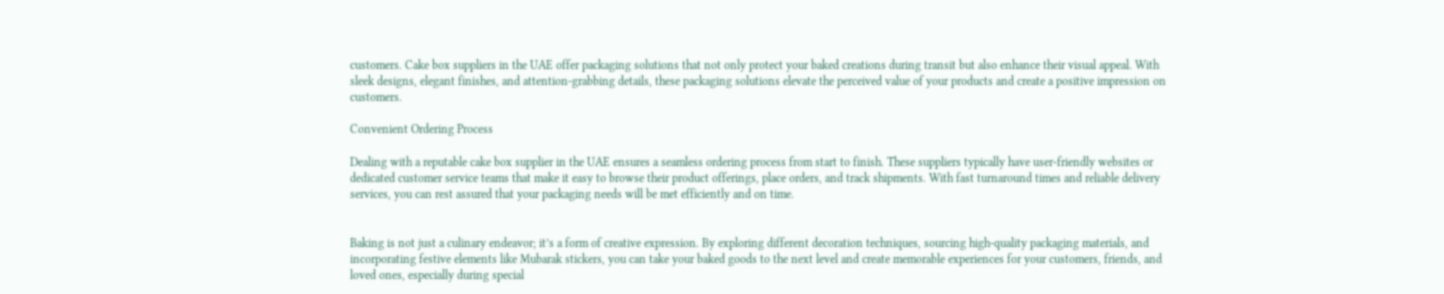customers. Cake box suppliers in the UAE offer packaging solutions that not only protect your baked creations during transit but also enhance their visual appeal. With sleek designs, elegant finishes, and attention-grabbing details, these packaging solutions elevate the perceived value of your products and create a positive impression on customers.

Convenient Ordering Process

Dealing with a reputable cake box supplier in the UAE ensures a seamless ordering process from start to finish. These suppliers typically have user-friendly websites or dedicated customer service teams that make it easy to browse their product offerings, place orders, and track shipments. With fast turnaround times and reliable delivery services, you can rest assured that your packaging needs will be met efficiently and on time.


Baking is not just a culinary endeavor; it’s a form of creative expression. By exploring different decoration techniques, sourcing high-quality packaging materials, and incorporating festive elements like Mubarak stickers, you can take your baked goods to the next level and create memorable experiences for your customers, friends, and loved ones, especially during special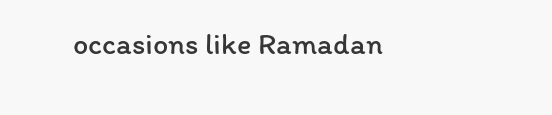occasions like Ramadan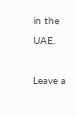in the UAE.

Leave a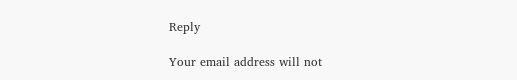Reply

Your email address will not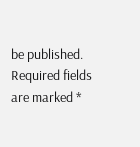be published. Required fields are marked *